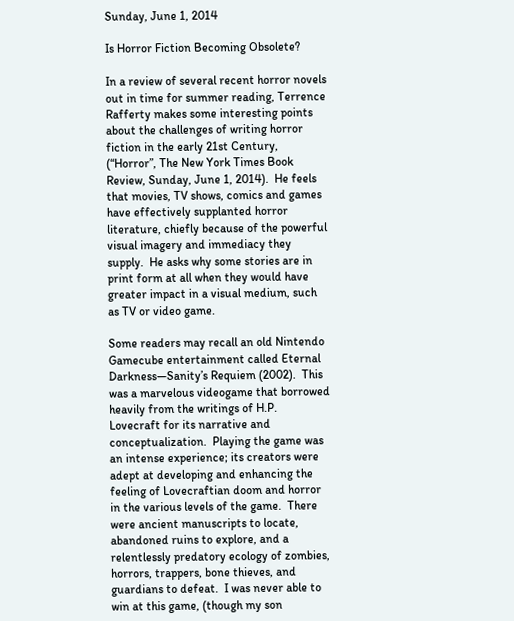Sunday, June 1, 2014

Is Horror Fiction Becoming Obsolete?

In a review of several recent horror novels out in time for summer reading, Terrence Rafferty makes some interesting points about the challenges of writing horror fiction in the early 21st Century, (“Horror”, The New York Times Book Review, Sunday, June 1, 2014).  He feels that movies, TV shows, comics and games have effectively supplanted horror literature, chiefly because of the powerful visual imagery and immediacy they supply.  He asks why some stories are in print form at all when they would have greater impact in a visual medium, such as TV or video game.

Some readers may recall an old Nintendo Gamecube entertainment called Eternal Darkness—Sanity’s Requiem (2002).  This was a marvelous videogame that borrowed heavily from the writings of H.P. Lovecraft for its narrative and conceptualization.  Playing the game was an intense experience; its creators were adept at developing and enhancing the feeling of Lovecraftian doom and horror in the various levels of the game.  There were ancient manuscripts to locate, abandoned ruins to explore, and a relentlessly predatory ecology of zombies, horrors, trappers, bone thieves, and guardians to defeat.  I was never able to win at this game, (though my son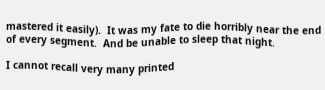mastered it easily).  It was my fate to die horribly near the end of every segment.  And be unable to sleep that night.

I cannot recall very many printed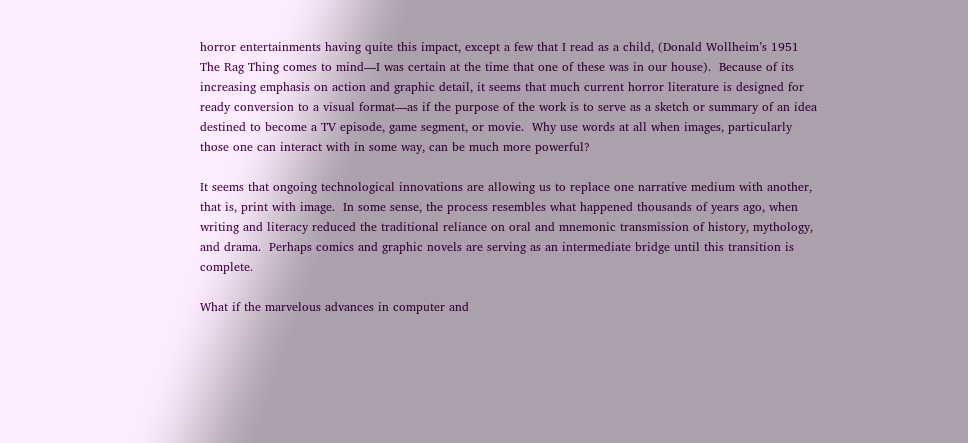horror entertainments having quite this impact, except a few that I read as a child, (Donald Wollheim’s 1951 The Rag Thing comes to mind—I was certain at the time that one of these was in our house).  Because of its increasing emphasis on action and graphic detail, it seems that much current horror literature is designed for ready conversion to a visual format—as if the purpose of the work is to serve as a sketch or summary of an idea destined to become a TV episode, game segment, or movie.  Why use words at all when images, particularly those one can interact with in some way, can be much more powerful?

It seems that ongoing technological innovations are allowing us to replace one narrative medium with another, that is, print with image.  In some sense, the process resembles what happened thousands of years ago, when writing and literacy reduced the traditional reliance on oral and mnemonic transmission of history, mythology, and drama.  Perhaps comics and graphic novels are serving as an intermediate bridge until this transition is complete.

What if the marvelous advances in computer and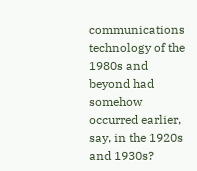communications technology of the 1980s and beyond had somehow occurred earlier, say, in the 1920s and 1930s?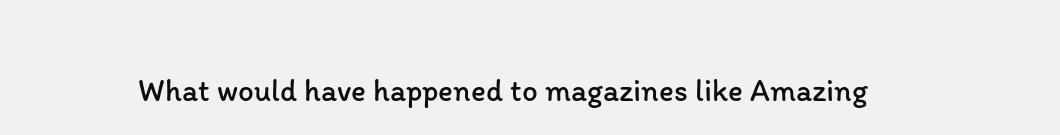What would have happened to magazines like Amazing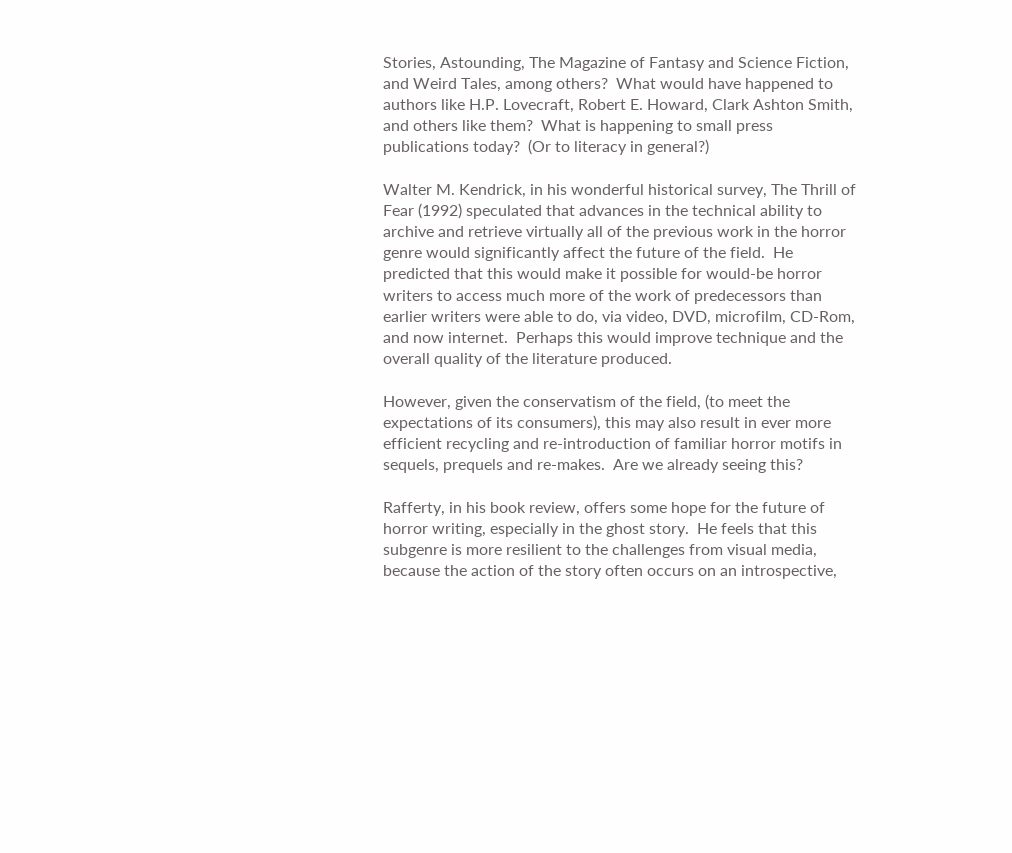Stories, Astounding, The Magazine of Fantasy and Science Fiction, and Weird Tales, among others?  What would have happened to authors like H.P. Lovecraft, Robert E. Howard, Clark Ashton Smith, and others like them?  What is happening to small press publications today?  (Or to literacy in general?)

Walter M. Kendrick, in his wonderful historical survey, The Thrill of Fear (1992) speculated that advances in the technical ability to archive and retrieve virtually all of the previous work in the horror genre would significantly affect the future of the field.  He predicted that this would make it possible for would-be horror writers to access much more of the work of predecessors than earlier writers were able to do, via video, DVD, microfilm, CD-Rom, and now internet.  Perhaps this would improve technique and the overall quality of the literature produced.

However, given the conservatism of the field, (to meet the expectations of its consumers), this may also result in ever more efficient recycling and re-introduction of familiar horror motifs in sequels, prequels and re-makes.  Are we already seeing this?

Rafferty, in his book review, offers some hope for the future of horror writing, especially in the ghost story.  He feels that this subgenre is more resilient to the challenges from visual media, because the action of the story often occurs on an introspective,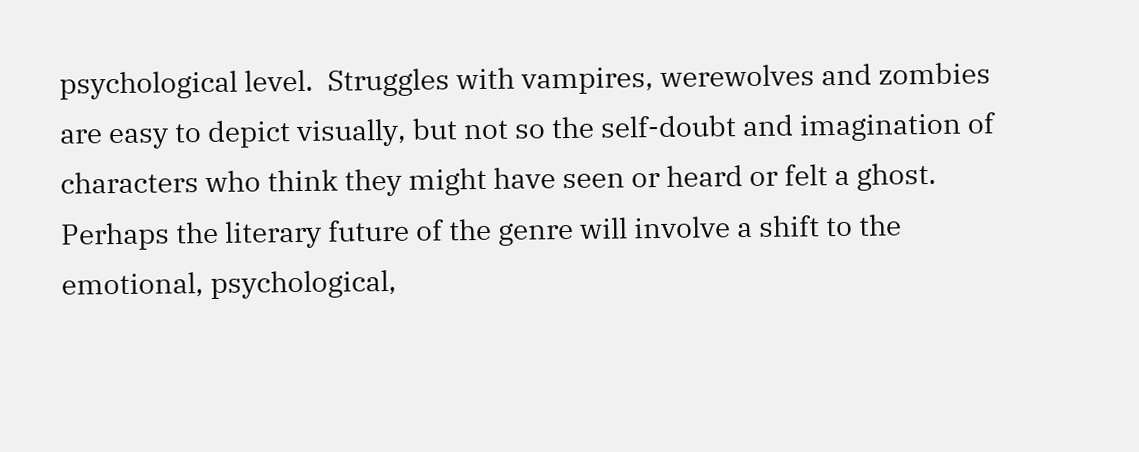psychological level.  Struggles with vampires, werewolves and zombies are easy to depict visually, but not so the self-doubt and imagination of characters who think they might have seen or heard or felt a ghost.  Perhaps the literary future of the genre will involve a shift to the emotional, psychological,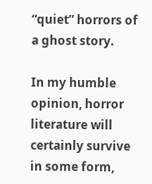“quiet” horrors of a ghost story.

In my humble opinion, horror literature will certainly survive in some form,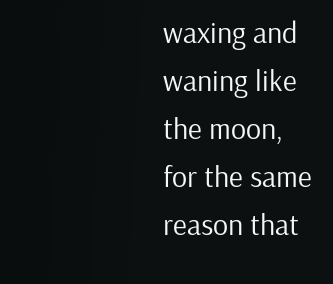waxing and waning like the moon, for the same reason that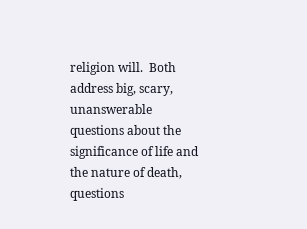religion will.  Both address big, scary, unanswerable questions about the significance of life and the nature of death, questions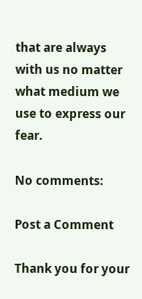that are always with us no matter what medium we use to express our fear.

No comments:

Post a Comment

Thank you for your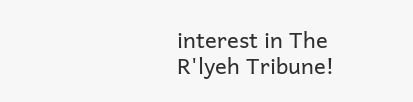interest in The R'lyeh Tribune!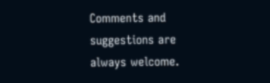Comments and suggestions are always welcome.